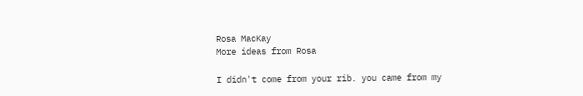Rosa MacKay
More ideas from Rosa

I didn't come from your rib. you came from my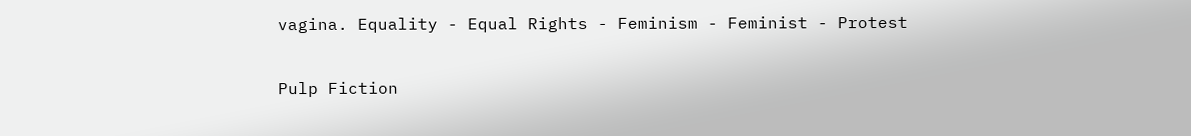vagina. Equality - Equal Rights - Feminism - Feminist - Protest

Pulp Fiction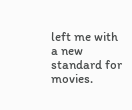left me with a new standard for movies.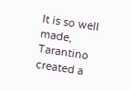It is so well made, Tarantino created a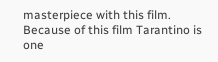masterpiece with this film. Because of this film Tarantino is one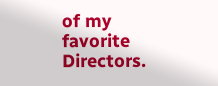of my favorite Directors.